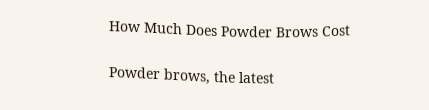How Much Does Powder Brows Cost

Powder brows, the latest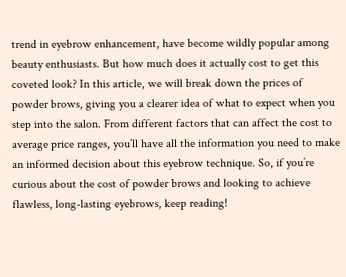trend in eyebrow enhancement, have become wildly popular among beauty enthusiasts. But how much does it actually cost to get this coveted look? In this article, we will break down the prices of powder brows, giving you a clearer idea of what to expect when you step into the salon. From different factors that can affect the cost to average price ranges, you’ll have all the information you need to make an informed decision about this eyebrow technique. So, if you’re curious about the cost of powder brows and looking to achieve flawless, long-lasting eyebrows, keep reading!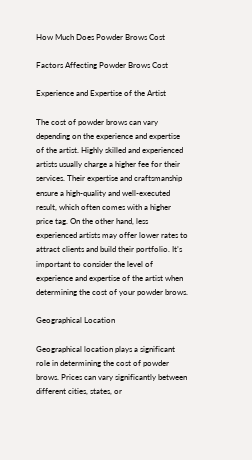How Much Does Powder Brows Cost

Factors Affecting Powder Brows Cost

Experience and Expertise of the Artist

The cost of powder brows can vary depending on the experience and expertise of the artist. Highly skilled and experienced artists usually charge a higher fee for their services. Their expertise and craftsmanship ensure a high-quality and well-executed result, which often comes with a higher price tag. On the other hand, less experienced artists may offer lower rates to attract clients and build their portfolio. It’s important to consider the level of experience and expertise of the artist when determining the cost of your powder brows.

Geographical Location

Geographical location plays a significant role in determining the cost of powder brows. Prices can vary significantly between different cities, states, or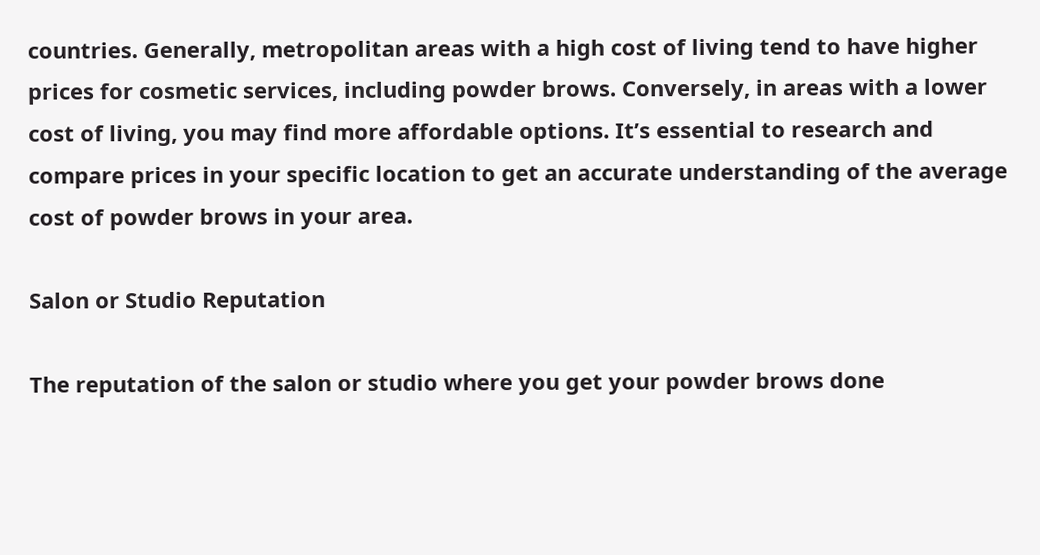countries. Generally, metropolitan areas with a high cost of living tend to have higher prices for cosmetic services, including powder brows. Conversely, in areas with a lower cost of living, you may find more affordable options. It’s essential to research and compare prices in your specific location to get an accurate understanding of the average cost of powder brows in your area.

Salon or Studio Reputation

The reputation of the salon or studio where you get your powder brows done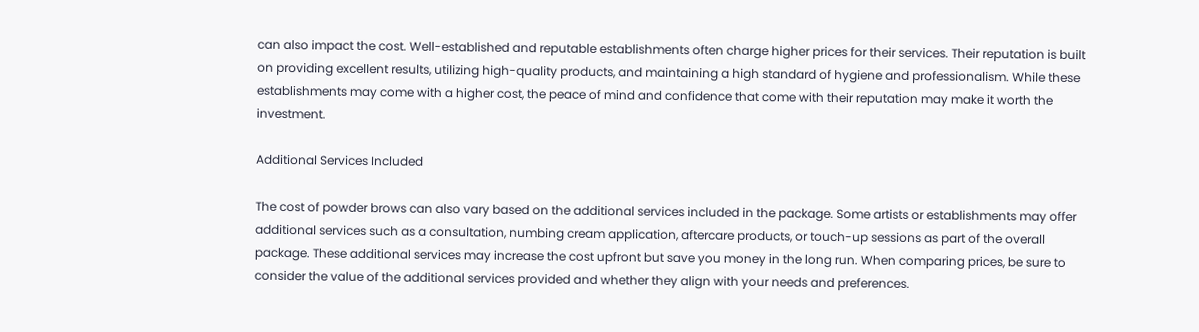can also impact the cost. Well-established and reputable establishments often charge higher prices for their services. Their reputation is built on providing excellent results, utilizing high-quality products, and maintaining a high standard of hygiene and professionalism. While these establishments may come with a higher cost, the peace of mind and confidence that come with their reputation may make it worth the investment.

Additional Services Included

The cost of powder brows can also vary based on the additional services included in the package. Some artists or establishments may offer additional services such as a consultation, numbing cream application, aftercare products, or touch-up sessions as part of the overall package. These additional services may increase the cost upfront but save you money in the long run. When comparing prices, be sure to consider the value of the additional services provided and whether they align with your needs and preferences.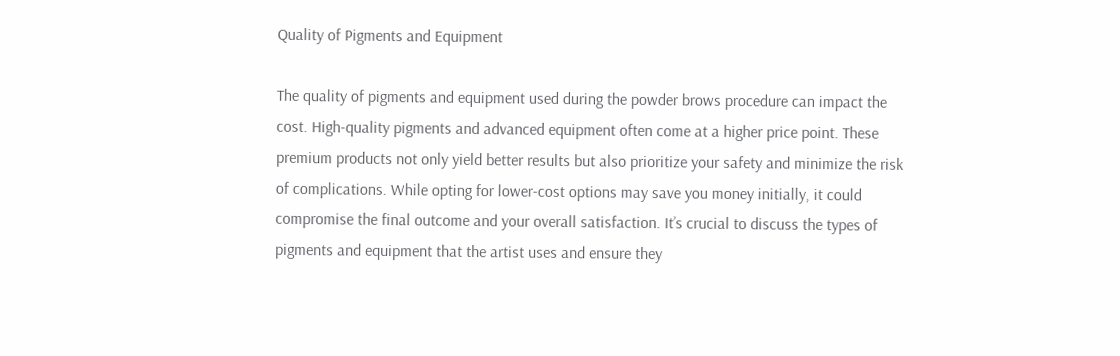Quality of Pigments and Equipment

The quality of pigments and equipment used during the powder brows procedure can impact the cost. High-quality pigments and advanced equipment often come at a higher price point. These premium products not only yield better results but also prioritize your safety and minimize the risk of complications. While opting for lower-cost options may save you money initially, it could compromise the final outcome and your overall satisfaction. It’s crucial to discuss the types of pigments and equipment that the artist uses and ensure they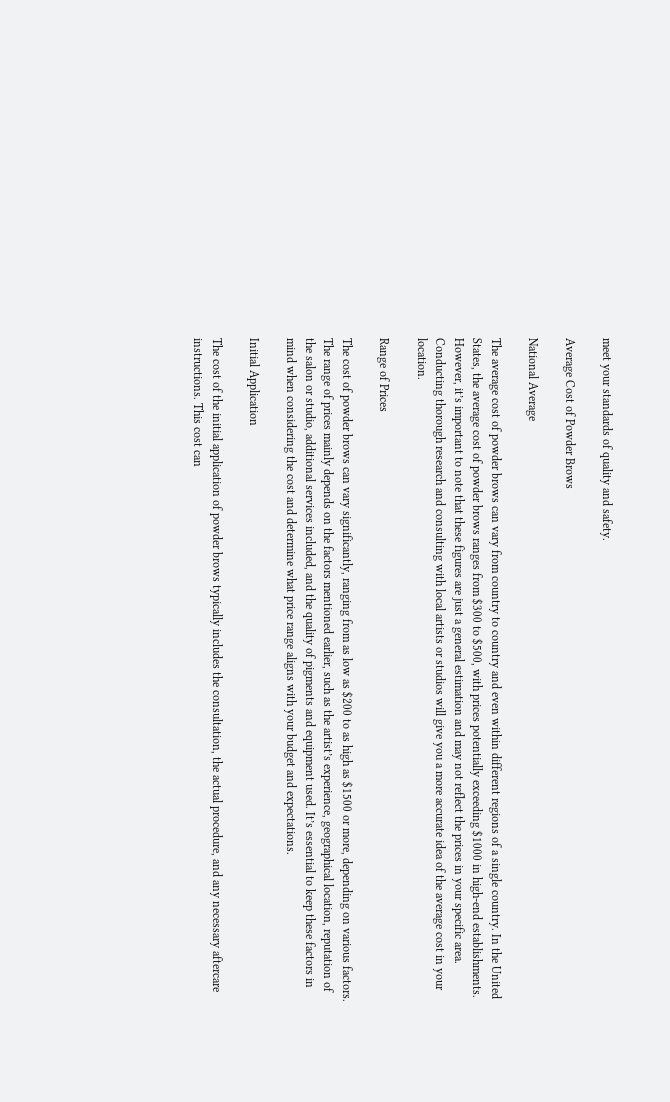meet your standards of quality and safety.

Average Cost of Powder Brows

National Average

The average cost of powder brows can vary from country to country and even within different regions of a single country. In the United States, the average cost of powder brows ranges from $300 to $500, with prices potentially exceeding $1000 in high-end establishments. However, it’s important to note that these figures are just a general estimation and may not reflect the prices in your specific area. Conducting thorough research and consulting with local artists or studios will give you a more accurate idea of the average cost in your location.

Range of Prices

The cost of powder brows can vary significantly, ranging from as low as $200 to as high as $1500 or more, depending on various factors. The range of prices mainly depends on the factors mentioned earlier, such as the artist’s experience, geographical location, reputation of the salon or studio, additional services included, and the quality of pigments and equipment used. It’s essential to keep these factors in mind when considering the cost and determine what price range aligns with your budget and expectations.

Initial Application

The cost of the initial application of powder brows typically includes the consultation, the actual procedure, and any necessary aftercare instructions. This cost can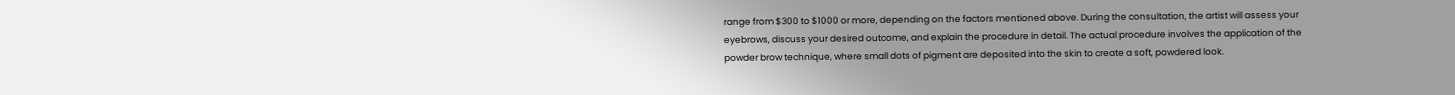range from $300 to $1000 or more, depending on the factors mentioned above. During the consultation, the artist will assess your eyebrows, discuss your desired outcome, and explain the procedure in detail. The actual procedure involves the application of the powder brow technique, where small dots of pigment are deposited into the skin to create a soft, powdered look.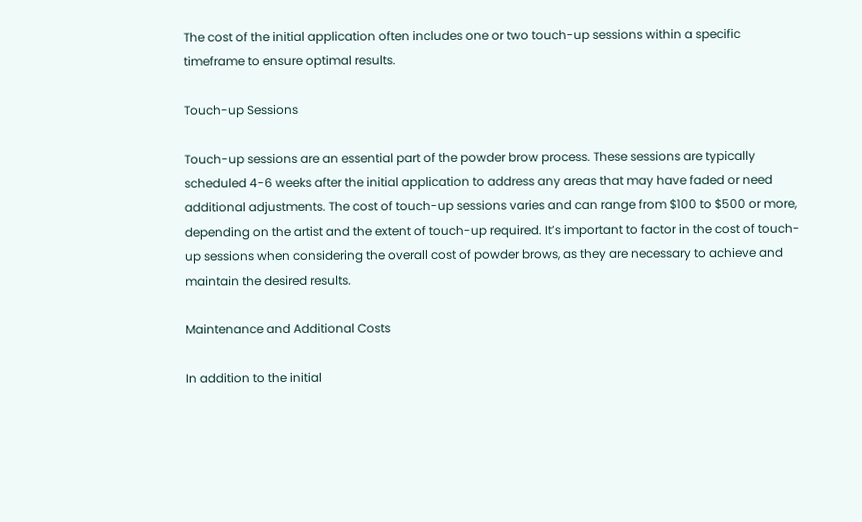The cost of the initial application often includes one or two touch-up sessions within a specific timeframe to ensure optimal results.

Touch-up Sessions

Touch-up sessions are an essential part of the powder brow process. These sessions are typically scheduled 4-6 weeks after the initial application to address any areas that may have faded or need additional adjustments. The cost of touch-up sessions varies and can range from $100 to $500 or more, depending on the artist and the extent of touch-up required. It’s important to factor in the cost of touch-up sessions when considering the overall cost of powder brows, as they are necessary to achieve and maintain the desired results.

Maintenance and Additional Costs

In addition to the initial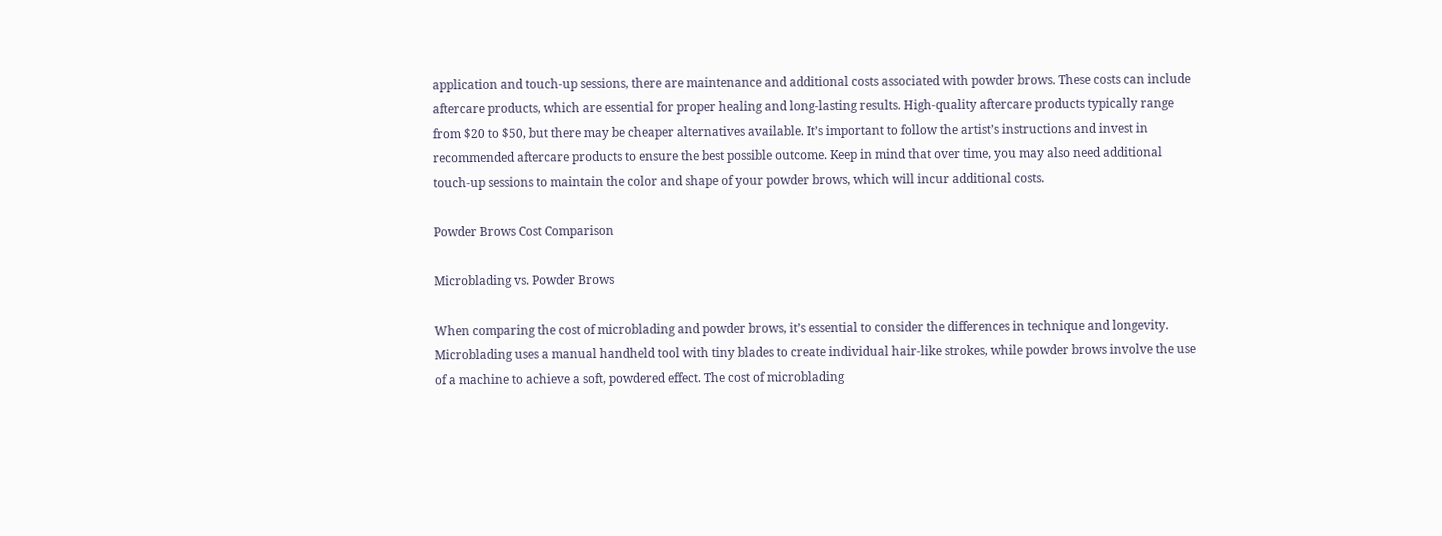application and touch-up sessions, there are maintenance and additional costs associated with powder brows. These costs can include aftercare products, which are essential for proper healing and long-lasting results. High-quality aftercare products typically range from $20 to $50, but there may be cheaper alternatives available. It’s important to follow the artist’s instructions and invest in recommended aftercare products to ensure the best possible outcome. Keep in mind that over time, you may also need additional touch-up sessions to maintain the color and shape of your powder brows, which will incur additional costs.

Powder Brows Cost Comparison

Microblading vs. Powder Brows

When comparing the cost of microblading and powder brows, it’s essential to consider the differences in technique and longevity. Microblading uses a manual handheld tool with tiny blades to create individual hair-like strokes, while powder brows involve the use of a machine to achieve a soft, powdered effect. The cost of microblading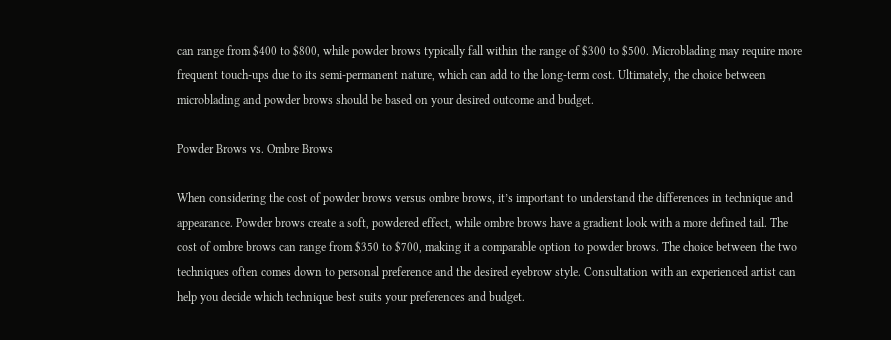can range from $400 to $800, while powder brows typically fall within the range of $300 to $500. Microblading may require more frequent touch-ups due to its semi-permanent nature, which can add to the long-term cost. Ultimately, the choice between microblading and powder brows should be based on your desired outcome and budget.

Powder Brows vs. Ombre Brows

When considering the cost of powder brows versus ombre brows, it’s important to understand the differences in technique and appearance. Powder brows create a soft, powdered effect, while ombre brows have a gradient look with a more defined tail. The cost of ombre brows can range from $350 to $700, making it a comparable option to powder brows. The choice between the two techniques often comes down to personal preference and the desired eyebrow style. Consultation with an experienced artist can help you decide which technique best suits your preferences and budget.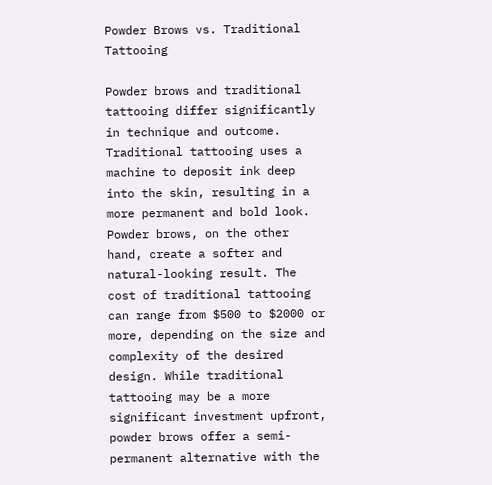Powder Brows vs. Traditional Tattooing

Powder brows and traditional tattooing differ significantly in technique and outcome. Traditional tattooing uses a machine to deposit ink deep into the skin, resulting in a more permanent and bold look. Powder brows, on the other hand, create a softer and natural-looking result. The cost of traditional tattooing can range from $500 to $2000 or more, depending on the size and complexity of the desired design. While traditional tattooing may be a more significant investment upfront, powder brows offer a semi-permanent alternative with the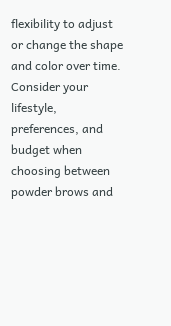flexibility to adjust or change the shape and color over time. Consider your lifestyle, preferences, and budget when choosing between powder brows and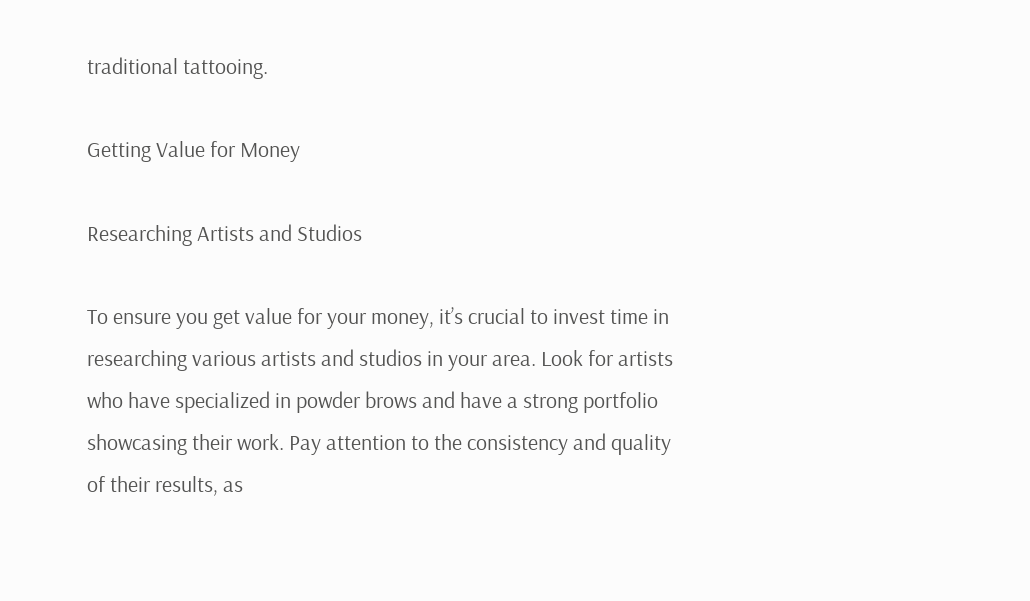traditional tattooing.

Getting Value for Money

Researching Artists and Studios

To ensure you get value for your money, it’s crucial to invest time in researching various artists and studios in your area. Look for artists who have specialized in powder brows and have a strong portfolio showcasing their work. Pay attention to the consistency and quality of their results, as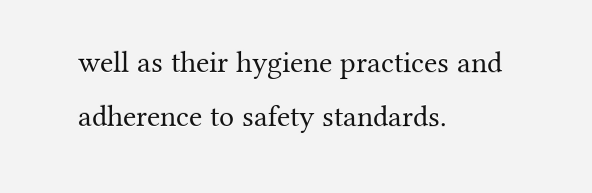well as their hygiene practices and adherence to safety standards.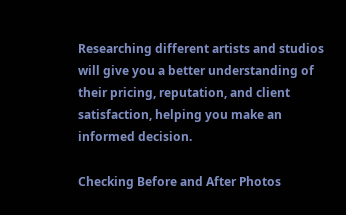Researching different artists and studios will give you a better understanding of their pricing, reputation, and client satisfaction, helping you make an informed decision.

Checking Before and After Photos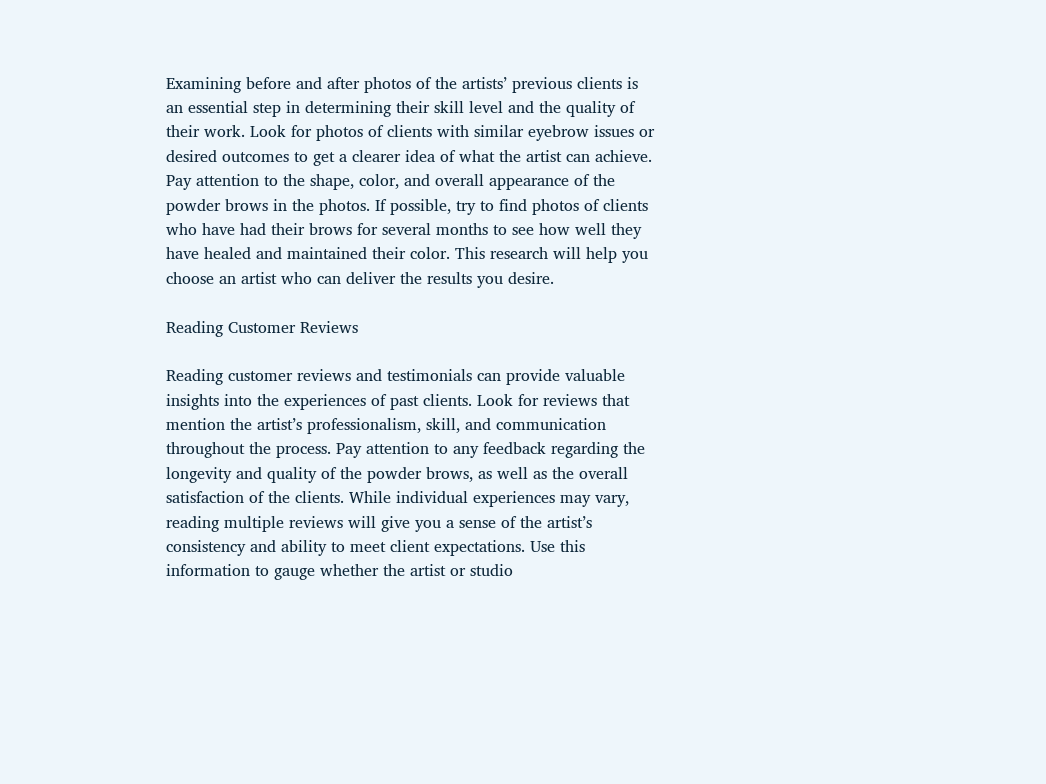Examining before and after photos of the artists’ previous clients is an essential step in determining their skill level and the quality of their work. Look for photos of clients with similar eyebrow issues or desired outcomes to get a clearer idea of what the artist can achieve. Pay attention to the shape, color, and overall appearance of the powder brows in the photos. If possible, try to find photos of clients who have had their brows for several months to see how well they have healed and maintained their color. This research will help you choose an artist who can deliver the results you desire.

Reading Customer Reviews

Reading customer reviews and testimonials can provide valuable insights into the experiences of past clients. Look for reviews that mention the artist’s professionalism, skill, and communication throughout the process. Pay attention to any feedback regarding the longevity and quality of the powder brows, as well as the overall satisfaction of the clients. While individual experiences may vary, reading multiple reviews will give you a sense of the artist’s consistency and ability to meet client expectations. Use this information to gauge whether the artist or studio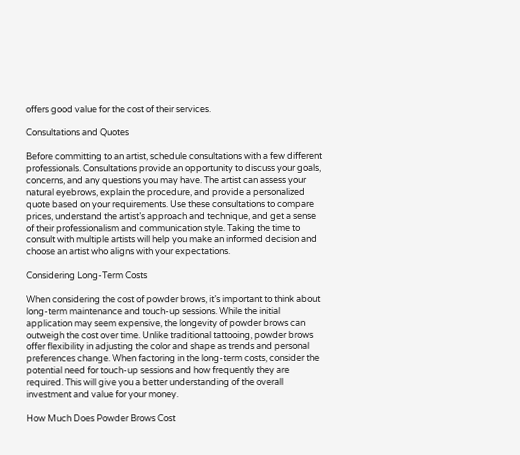offers good value for the cost of their services.

Consultations and Quotes

Before committing to an artist, schedule consultations with a few different professionals. Consultations provide an opportunity to discuss your goals, concerns, and any questions you may have. The artist can assess your natural eyebrows, explain the procedure, and provide a personalized quote based on your requirements. Use these consultations to compare prices, understand the artist’s approach and technique, and get a sense of their professionalism and communication style. Taking the time to consult with multiple artists will help you make an informed decision and choose an artist who aligns with your expectations.

Considering Long-Term Costs

When considering the cost of powder brows, it’s important to think about long-term maintenance and touch-up sessions. While the initial application may seem expensive, the longevity of powder brows can outweigh the cost over time. Unlike traditional tattooing, powder brows offer flexibility in adjusting the color and shape as trends and personal preferences change. When factoring in the long-term costs, consider the potential need for touch-up sessions and how frequently they are required. This will give you a better understanding of the overall investment and value for your money.

How Much Does Powder Brows Cost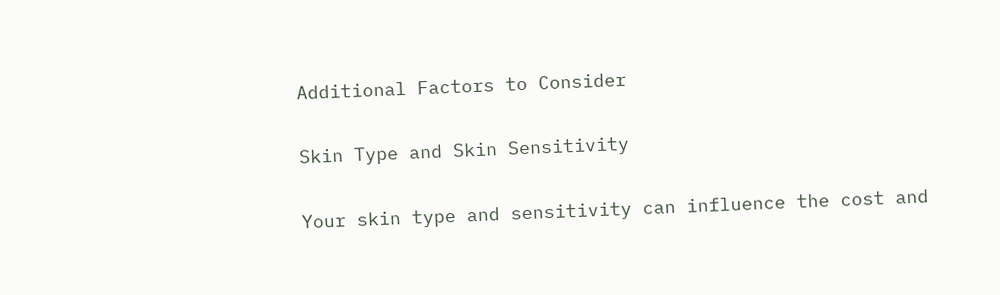Additional Factors to Consider

Skin Type and Skin Sensitivity

Your skin type and sensitivity can influence the cost and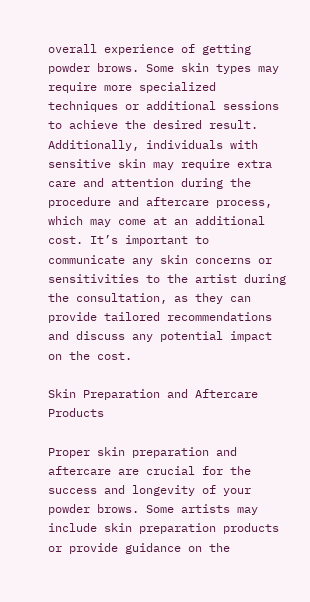overall experience of getting powder brows. Some skin types may require more specialized techniques or additional sessions to achieve the desired result. Additionally, individuals with sensitive skin may require extra care and attention during the procedure and aftercare process, which may come at an additional cost. It’s important to communicate any skin concerns or sensitivities to the artist during the consultation, as they can provide tailored recommendations and discuss any potential impact on the cost.

Skin Preparation and Aftercare Products

Proper skin preparation and aftercare are crucial for the success and longevity of your powder brows. Some artists may include skin preparation products or provide guidance on the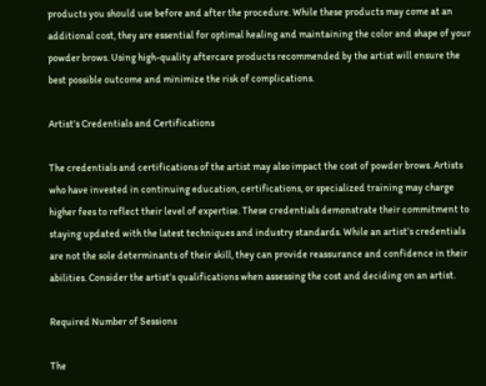products you should use before and after the procedure. While these products may come at an additional cost, they are essential for optimal healing and maintaining the color and shape of your powder brows. Using high-quality aftercare products recommended by the artist will ensure the best possible outcome and minimize the risk of complications.

Artist’s Credentials and Certifications

The credentials and certifications of the artist may also impact the cost of powder brows. Artists who have invested in continuing education, certifications, or specialized training may charge higher fees to reflect their level of expertise. These credentials demonstrate their commitment to staying updated with the latest techniques and industry standards. While an artist’s credentials are not the sole determinants of their skill, they can provide reassurance and confidence in their abilities. Consider the artist’s qualifications when assessing the cost and deciding on an artist.

Required Number of Sessions

The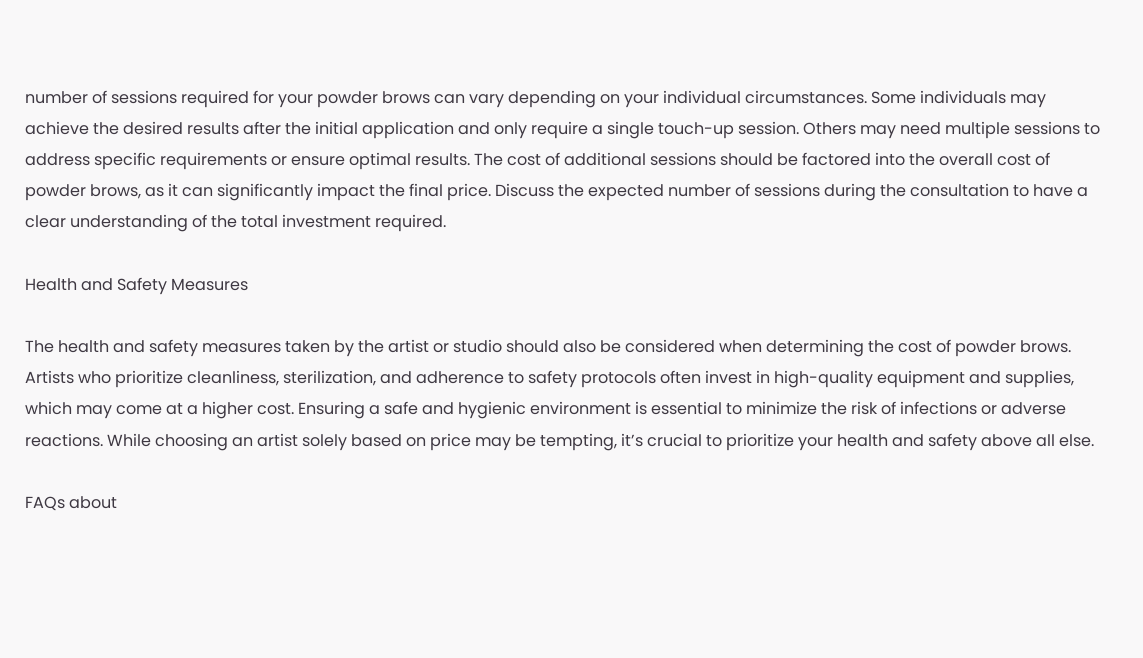number of sessions required for your powder brows can vary depending on your individual circumstances. Some individuals may achieve the desired results after the initial application and only require a single touch-up session. Others may need multiple sessions to address specific requirements or ensure optimal results. The cost of additional sessions should be factored into the overall cost of powder brows, as it can significantly impact the final price. Discuss the expected number of sessions during the consultation to have a clear understanding of the total investment required.

Health and Safety Measures

The health and safety measures taken by the artist or studio should also be considered when determining the cost of powder brows. Artists who prioritize cleanliness, sterilization, and adherence to safety protocols often invest in high-quality equipment and supplies, which may come at a higher cost. Ensuring a safe and hygienic environment is essential to minimize the risk of infections or adverse reactions. While choosing an artist solely based on price may be tempting, it’s crucial to prioritize your health and safety above all else.

FAQs about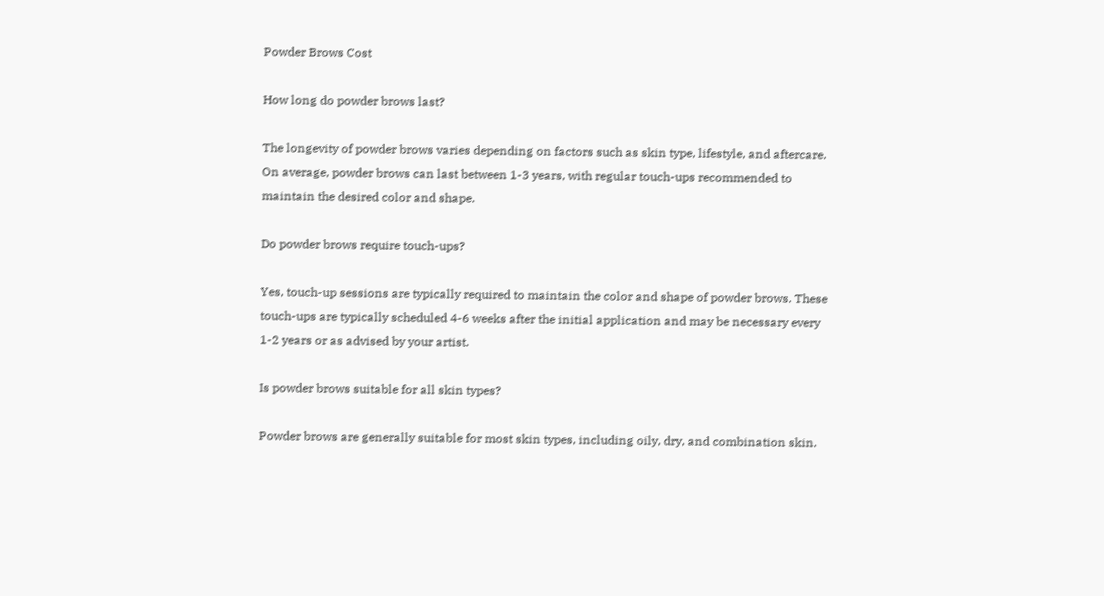Powder Brows Cost

How long do powder brows last?

The longevity of powder brows varies depending on factors such as skin type, lifestyle, and aftercare. On average, powder brows can last between 1-3 years, with regular touch-ups recommended to maintain the desired color and shape.

Do powder brows require touch-ups?

Yes, touch-up sessions are typically required to maintain the color and shape of powder brows. These touch-ups are typically scheduled 4-6 weeks after the initial application and may be necessary every 1-2 years or as advised by your artist.

Is powder brows suitable for all skin types?

Powder brows are generally suitable for most skin types, including oily, dry, and combination skin.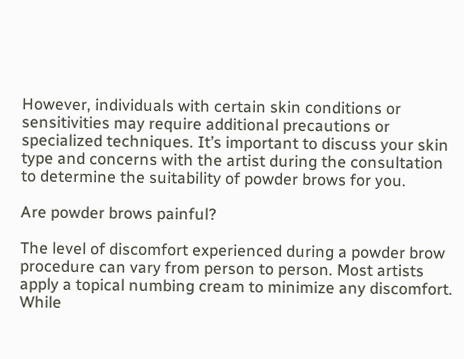However, individuals with certain skin conditions or sensitivities may require additional precautions or specialized techniques. It’s important to discuss your skin type and concerns with the artist during the consultation to determine the suitability of powder brows for you.

Are powder brows painful?

The level of discomfort experienced during a powder brow procedure can vary from person to person. Most artists apply a topical numbing cream to minimize any discomfort. While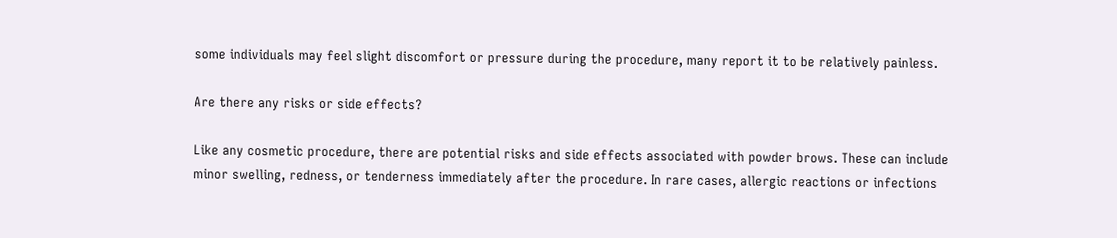some individuals may feel slight discomfort or pressure during the procedure, many report it to be relatively painless.

Are there any risks or side effects?

Like any cosmetic procedure, there are potential risks and side effects associated with powder brows. These can include minor swelling, redness, or tenderness immediately after the procedure. In rare cases, allergic reactions or infections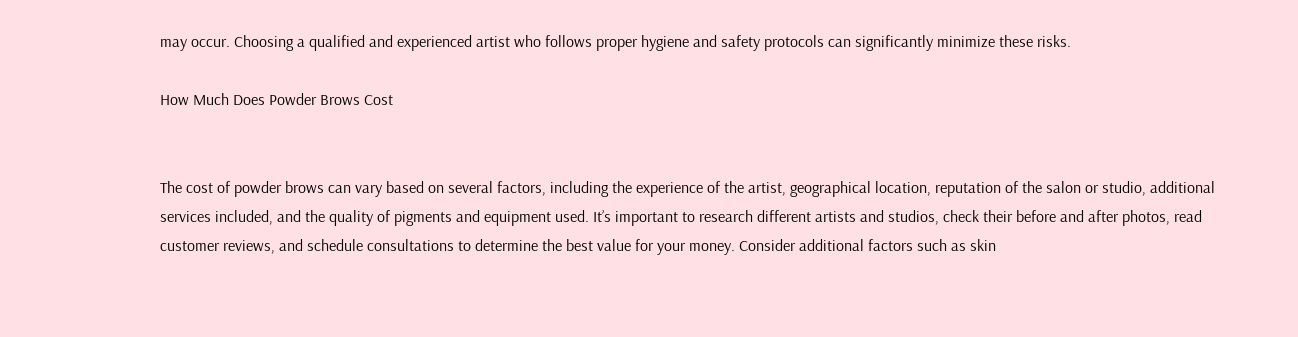may occur. Choosing a qualified and experienced artist who follows proper hygiene and safety protocols can significantly minimize these risks.

How Much Does Powder Brows Cost


The cost of powder brows can vary based on several factors, including the experience of the artist, geographical location, reputation of the salon or studio, additional services included, and the quality of pigments and equipment used. It’s important to research different artists and studios, check their before and after photos, read customer reviews, and schedule consultations to determine the best value for your money. Consider additional factors such as skin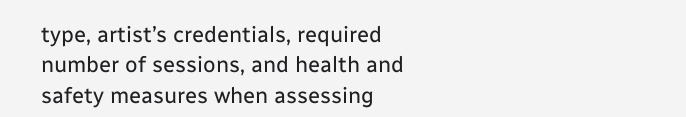type, artist’s credentials, required number of sessions, and health and safety measures when assessing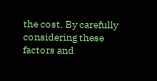the cost. By carefully considering these factors and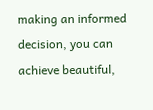making an informed decision, you can achieve beautiful,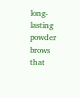long-lasting powder brows that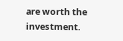are worth the investment.